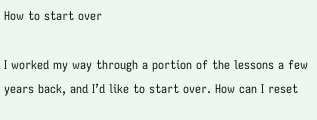How to start over

I worked my way through a portion of the lessons a few years back, and I’d like to start over. How can I reset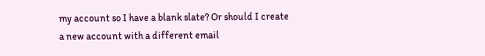my account so I have a blank slate? Or should I create a new account with a different email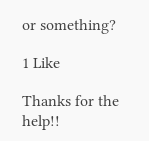or something?

1 Like

Thanks for the help!!